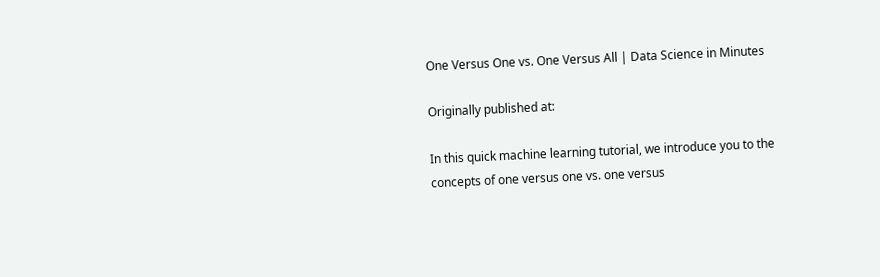One Versus One vs. One Versus All | Data Science in Minutes

Originally published at:

In this quick machine learning tutorial, we introduce you to the concepts of one versus one vs. one versus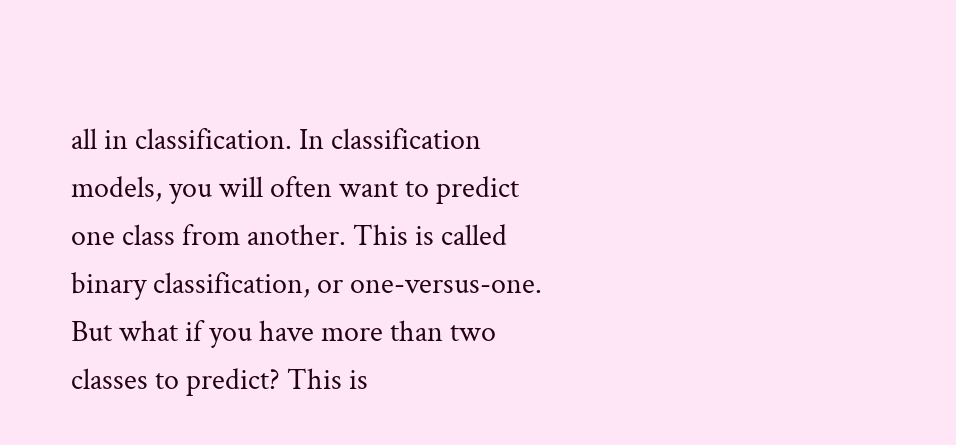all in classification. In classification models, you will often want to predict one class from another. This is called binary classification, or one-versus-one. But what if you have more than two classes to predict? This is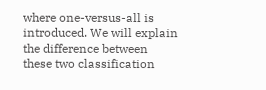where one-versus-all is introduced. We will explain the difference between these two classification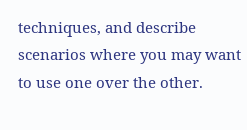techniques, and describe scenarios where you may want to use one over the other.